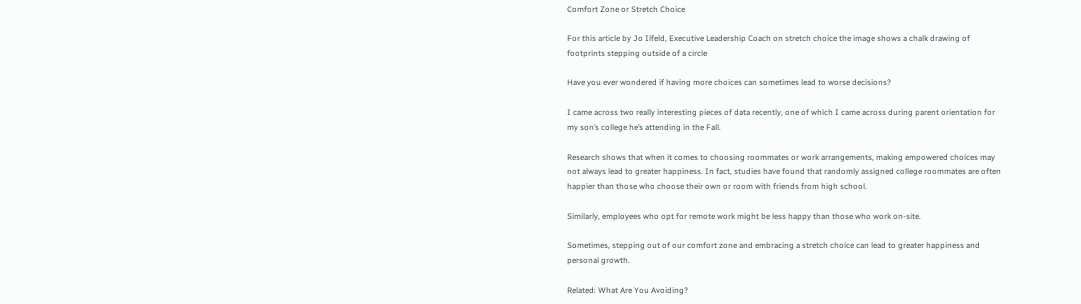Comfort Zone or Stretch Choice

For this article by Jo Ilfeld, Executive Leadership Coach on stretch choice the image shows a chalk drawing of footprints stepping outside of a circle

Have you ever wondered if having more choices can sometimes lead to worse decisions?

I came across two really interesting pieces of data recently, one of which I came across during parent orientation for my son’s college he’s attending in the Fall.

Research shows that when it comes to choosing roommates or work arrangements, making empowered choices may not always lead to greater happiness. In fact, studies have found that randomly assigned college roommates are often happier than those who choose their own or room with friends from high school.

Similarly, employees who opt for remote work might be less happy than those who work on-site.

Sometimes, stepping out of our comfort zone and embracing a stretch choice can lead to greater happiness and personal growth.

Related: What Are You Avoiding?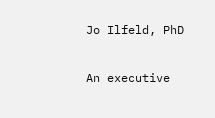Jo Ilfeld, PhD

An executive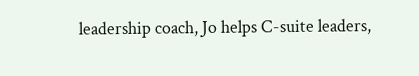leadership coach, Jo helps C-suite leaders,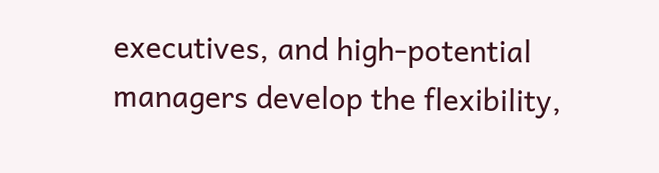executives, and high-potential managers develop the flexibility,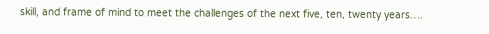skill, and frame of mind to meet the challenges of the next five, ten, twenty years….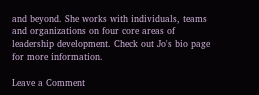and beyond. She works with individuals, teams and organizations on four core areas of leadership development. Check out Jo's bio page for more information.

Leave a Comment